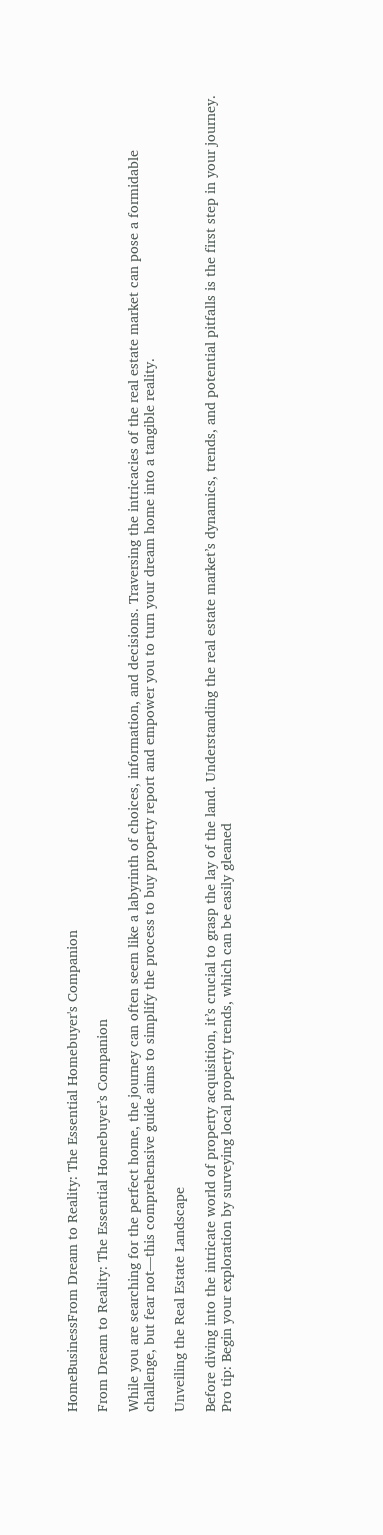HomeBusinessFrom Dream to Reality: The Essential Homebuyer's Companion

From Dream to Reality: The Essential Homebuyer’s Companion

While you are searching for the perfect home, the journey can often seem like a labyrinth of choices, information, and decisions. Traversing the intricacies of the real estate market can pose a formidable challenge, but fear not—this comprehensive guide aims to simplify the process to buy property report and empower you to turn your dream home into a tangible reality.

Unveiling the Real Estate Landscape

Before diving into the intricate world of property acquisition, it’s crucial to grasp the lay of the land. Understanding the real estate market’s dynamics, trends, and potential pitfalls is the first step in your journey. Pro tip: Begin your exploration by surveying local property trends, which can be easily gleaned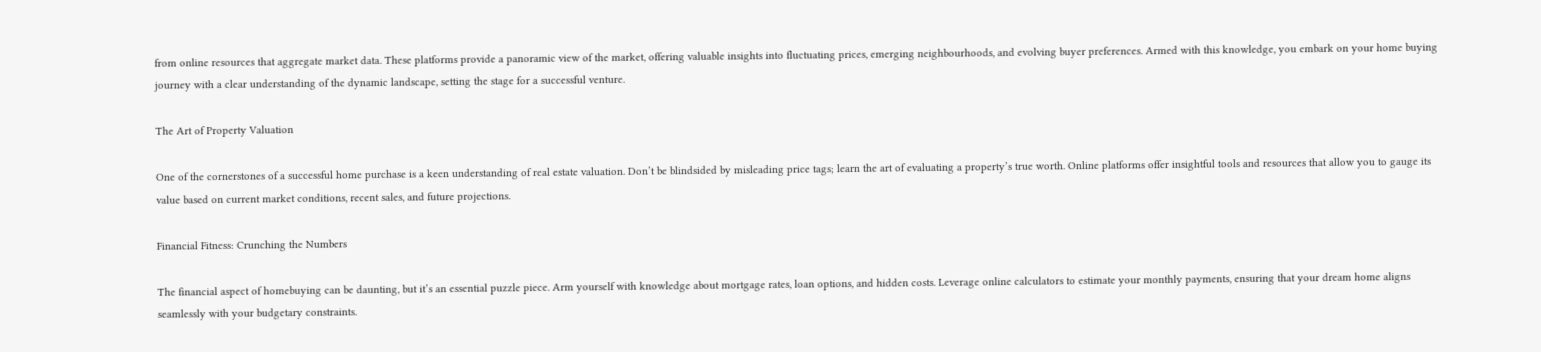from online resources that aggregate market data. These platforms provide a panoramic view of the market, offering valuable insights into fluctuating prices, emerging neighbourhoods, and evolving buyer preferences. Armed with this knowledge, you embark on your home buying journey with a clear understanding of the dynamic landscape, setting the stage for a successful venture.

The Art of Property Valuation

One of the cornerstones of a successful home purchase is a keen understanding of real estate valuation. Don’t be blindsided by misleading price tags; learn the art of evaluating a property’s true worth. Online platforms offer insightful tools and resources that allow you to gauge its value based on current market conditions, recent sales, and future projections.

Financial Fitness: Crunching the Numbers

The financial aspect of homebuying can be daunting, but it’s an essential puzzle piece. Arm yourself with knowledge about mortgage rates, loan options, and hidden costs. Leverage online calculators to estimate your monthly payments, ensuring that your dream home aligns seamlessly with your budgetary constraints.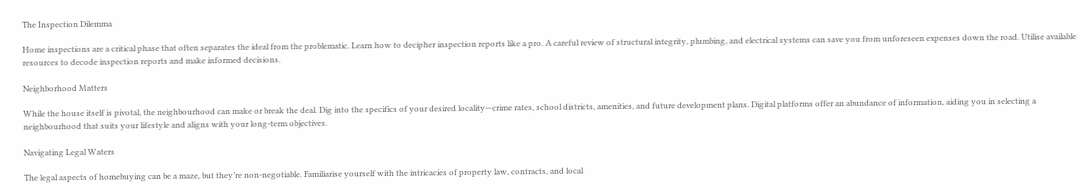The Inspection Dilemma

Home inspections are a critical phase that often separates the ideal from the problematic. Learn how to decipher inspection reports like a pro. A careful review of structural integrity, plumbing, and electrical systems can save you from unforeseen expenses down the road. Utilise available resources to decode inspection reports and make informed decisions.

Neighborhood Matters

While the house itself is pivotal, the neighbourhood can make or break the deal. Dig into the specifics of your desired locality—crime rates, school districts, amenities, and future development plans. Digital platforms offer an abundance of information, aiding you in selecting a neighbourhood that suits your lifestyle and aligns with your long-term objectives.

Navigating Legal Waters

The legal aspects of homebuying can be a maze, but they’re non-negotiable. Familiarise yourself with the intricacies of property law, contracts, and local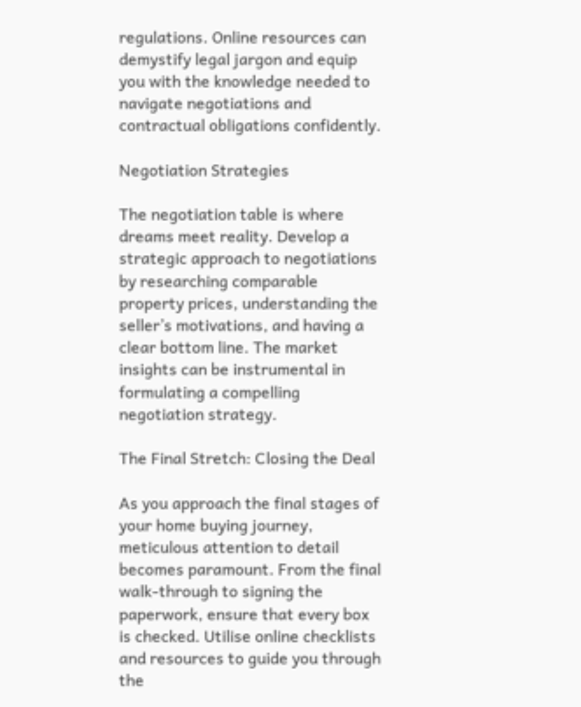regulations. Online resources can demystify legal jargon and equip you with the knowledge needed to navigate negotiations and contractual obligations confidently.

Negotiation Strategies

The negotiation table is where dreams meet reality. Develop a strategic approach to negotiations by researching comparable property prices, understanding the seller’s motivations, and having a clear bottom line. The market insights can be instrumental in formulating a compelling negotiation strategy.

The Final Stretch: Closing the Deal

As you approach the final stages of your home buying journey, meticulous attention to detail becomes paramount. From the final walk-through to signing the paperwork, ensure that every box is checked. Utilise online checklists and resources to guide you through the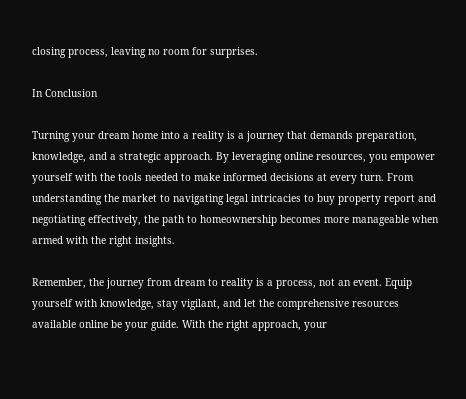closing process, leaving no room for surprises.

In Conclusion

Turning your dream home into a reality is a journey that demands preparation, knowledge, and a strategic approach. By leveraging online resources, you empower yourself with the tools needed to make informed decisions at every turn. From understanding the market to navigating legal intricacies to buy property report and negotiating effectively, the path to homeownership becomes more manageable when armed with the right insights.

Remember, the journey from dream to reality is a process, not an event. Equip yourself with knowledge, stay vigilant, and let the comprehensive resources available online be your guide. With the right approach, your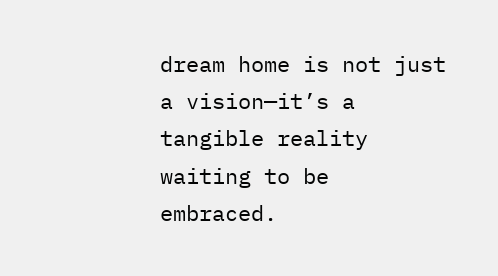dream home is not just a vision—it’s a tangible reality waiting to be embraced.